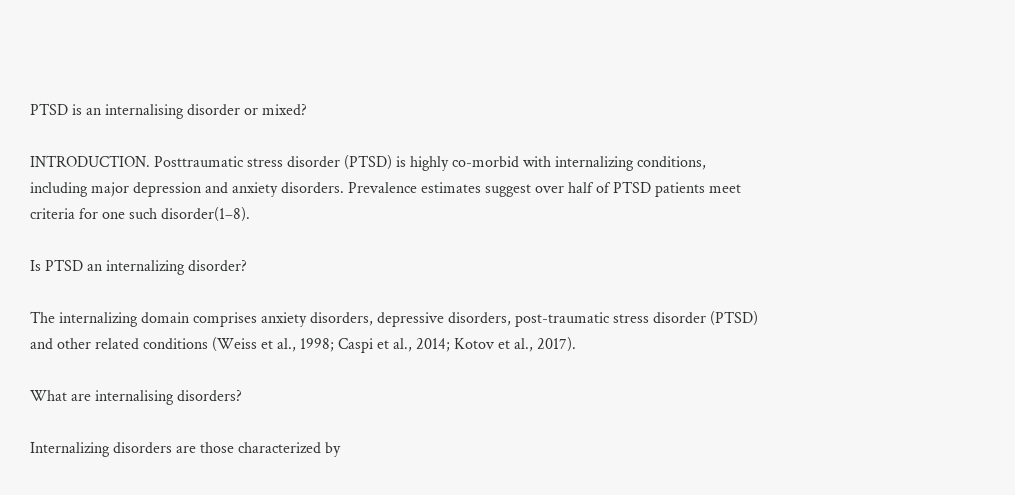PTSD is an internalising disorder or mixed?

INTRODUCTION. Posttraumatic stress disorder (PTSD) is highly co-morbid with internalizing conditions, including major depression and anxiety disorders. Prevalence estimates suggest over half of PTSD patients meet criteria for one such disorder(1–8).

Is PTSD an internalizing disorder?

The internalizing domain comprises anxiety disorders, depressive disorders, post-traumatic stress disorder (PTSD) and other related conditions (Weiss et al., 1998; Caspi et al., 2014; Kotov et al., 2017).

What are internalising disorders?

Internalizing disorders are those characterized by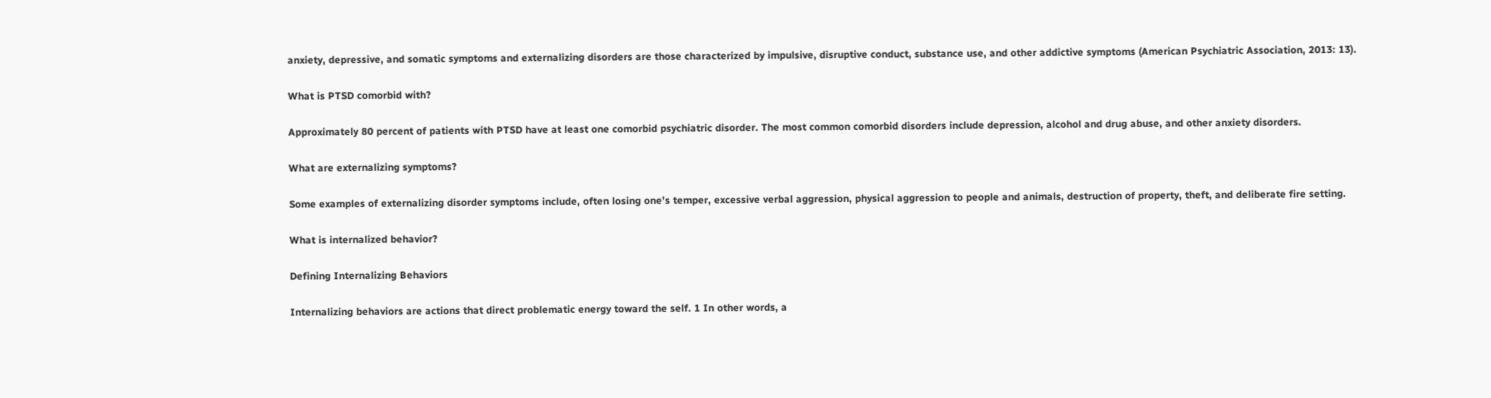anxiety, depressive, and somatic symptoms and externalizing disorders are those characterized by impulsive, disruptive conduct, substance use, and other addictive symptoms (American Psychiatric Association, 2013: 13).

What is PTSD comorbid with?

Approximately 80 percent of patients with PTSD have at least one comorbid psychiatric disorder. The most common comorbid disorders include depression, alcohol and drug abuse, and other anxiety disorders.

What are externalizing symptoms?

Some examples of externalizing disorder symptoms include, often losing one’s temper, excessive verbal aggression, physical aggression to people and animals, destruction of property, theft, and deliberate fire setting.

What is internalized behavior?

Defining Internalizing Behaviors

Internalizing behaviors are actions that direct problematic energy toward the self. 1 In other words, a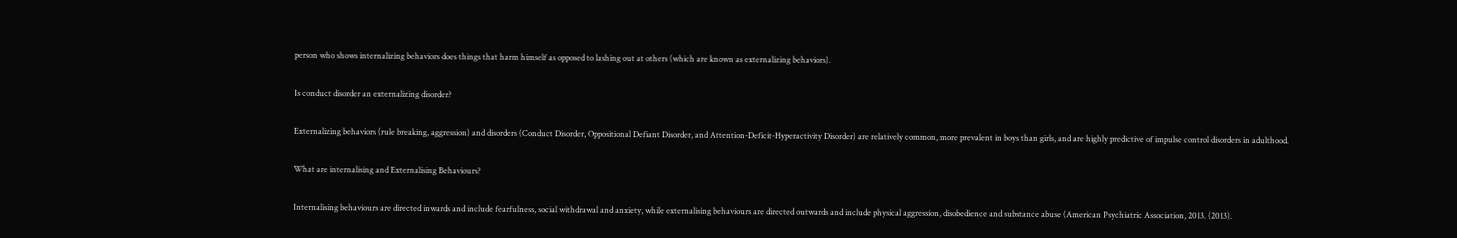person who shows internalizing behaviors does things that harm himself as opposed to lashing out at others (which are known as externalizing behaviors).

Is conduct disorder an externalizing disorder?

Externalizing behaviors (rule breaking, aggression) and disorders (Conduct Disorder, Oppositional Defiant Disorder, and Attention-Deficit-Hyperactivity Disorder) are relatively common, more prevalent in boys than girls, and are highly predictive of impulse control disorders in adulthood.

What are internalising and Externalising Behaviours?

Internalising behaviours are directed inwards and include fearfulness, social withdrawal and anxiety, while externalising behaviours are directed outwards and include physical aggression, disobedience and substance abuse (American Psychiatric Association, 2013. (2013).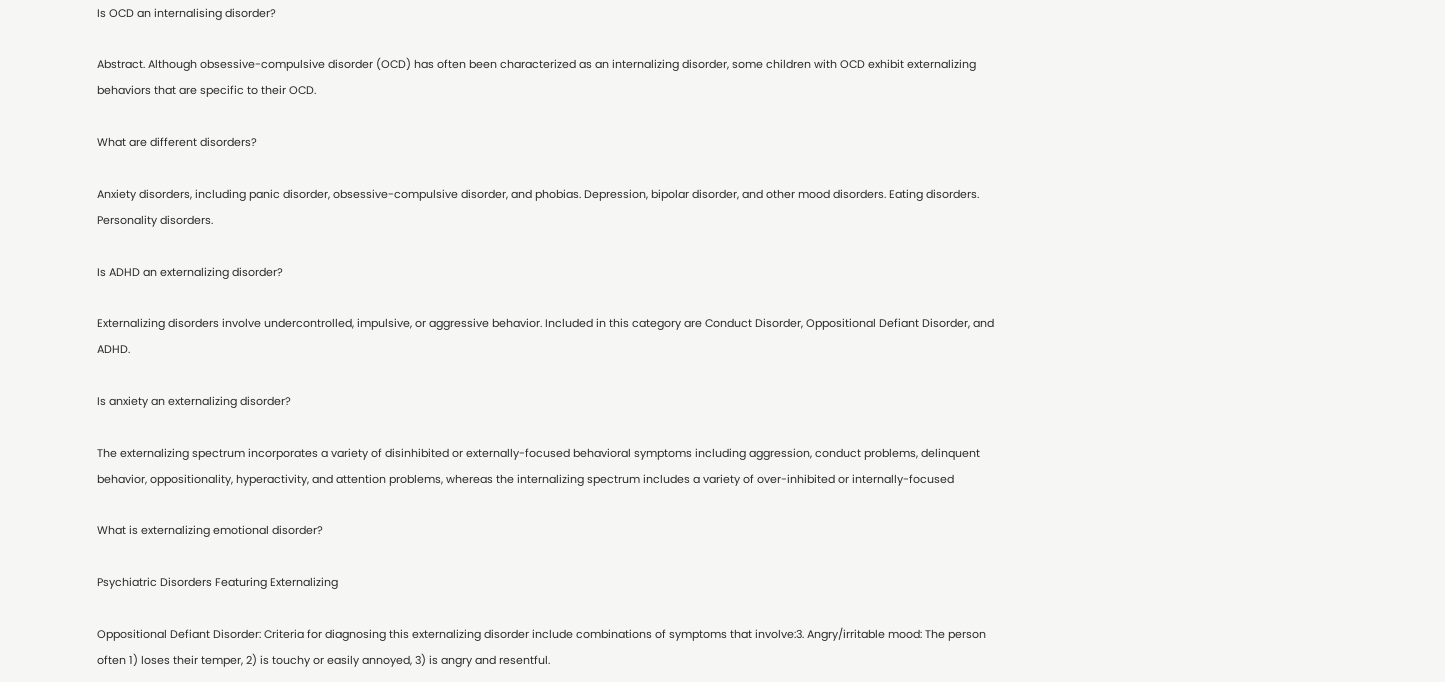Is OCD an internalising disorder?

Abstract. Although obsessive-compulsive disorder (OCD) has often been characterized as an internalizing disorder, some children with OCD exhibit externalizing behaviors that are specific to their OCD.

What are different disorders?

Anxiety disorders, including panic disorder, obsessive-compulsive disorder, and phobias. Depression, bipolar disorder, and other mood disorders. Eating disorders. Personality disorders.

Is ADHD an externalizing disorder?

Externalizing disorders involve undercontrolled, impulsive, or aggressive behavior. Included in this category are Conduct Disorder, Oppositional Defiant Disorder, and ADHD.

Is anxiety an externalizing disorder?

The externalizing spectrum incorporates a variety of disinhibited or externally-focused behavioral symptoms including aggression, conduct problems, delinquent behavior, oppositionality, hyperactivity, and attention problems, whereas the internalizing spectrum includes a variety of over-inhibited or internally-focused

What is externalizing emotional disorder?

Psychiatric Disorders Featuring Externalizing

Oppositional Defiant Disorder: Criteria for diagnosing this externalizing disorder include combinations of symptoms that involve:3. Angry/irritable mood: The person often 1) loses their temper, 2) is touchy or easily annoyed, 3) is angry and resentful.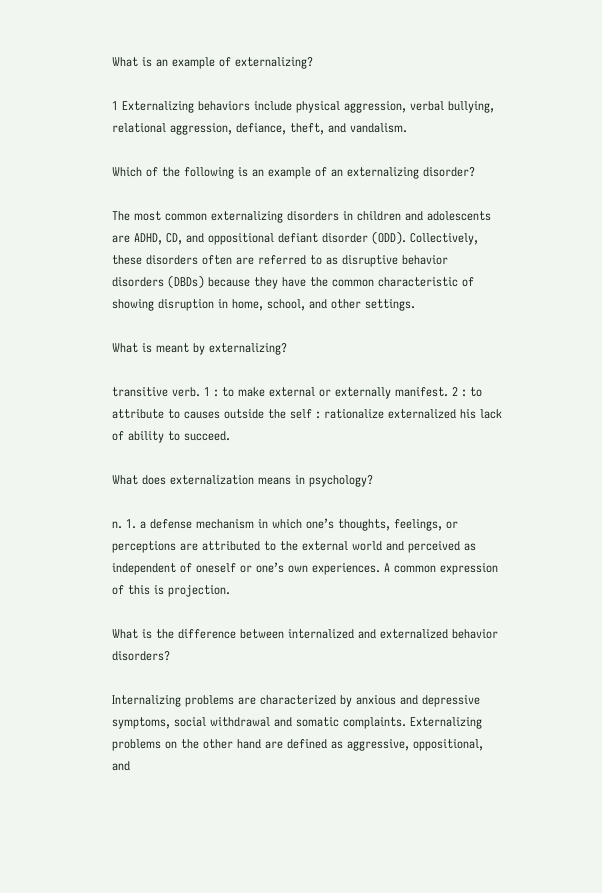What is an example of externalizing?

1 Externalizing behaviors include physical aggression, verbal bullying, relational aggression, defiance, theft, and vandalism.

Which of the following is an example of an externalizing disorder?

The most common externalizing disorders in children and adolescents are ADHD, CD, and oppositional defiant disorder (ODD). Collectively, these disorders often are referred to as disruptive behavior disorders (DBDs) because they have the common characteristic of showing disruption in home, school, and other settings.

What is meant by externalizing?

transitive verb. 1 : to make external or externally manifest. 2 : to attribute to causes outside the self : rationalize externalized his lack of ability to succeed.

What does externalization means in psychology?

n. 1. a defense mechanism in which one’s thoughts, feelings, or perceptions are attributed to the external world and perceived as independent of oneself or one’s own experiences. A common expression of this is projection.

What is the difference between internalized and externalized behavior disorders?

Internalizing problems are characterized by anxious and depressive symptoms, social withdrawal and somatic complaints. Externalizing problems on the other hand are defined as aggressive, oppositional, and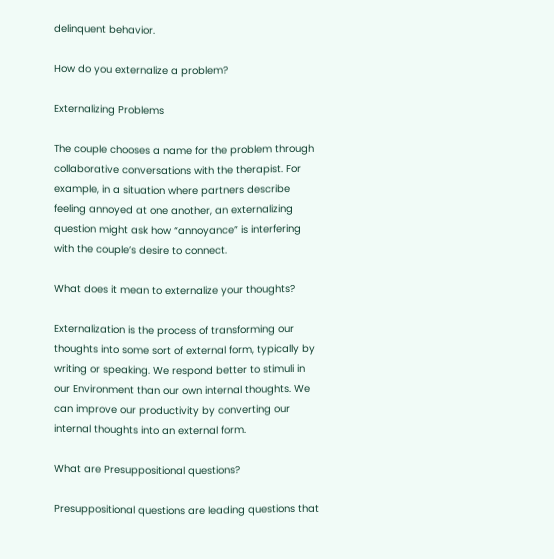delinquent behavior.

How do you externalize a problem?

Externalizing Problems

The couple chooses a name for the problem through collaborative conversations with the therapist. For example, in a situation where partners describe feeling annoyed at one another, an externalizing question might ask how “annoyance” is interfering with the couple’s desire to connect.

What does it mean to externalize your thoughts?

Externalization is the process of transforming our thoughts into some sort of external form, typically by writing or speaking. We respond better to stimuli in our Environment than our own internal thoughts. We can improve our productivity by converting our internal thoughts into an external form.

What are Presuppositional questions?

Presuppositional questions are leading questions that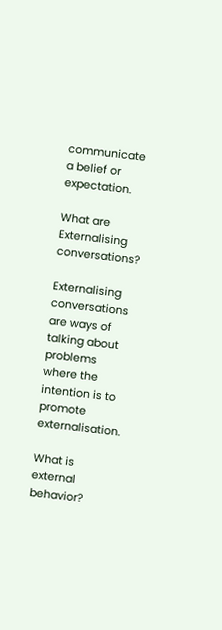communicate a belief or expectation.

What are Externalising conversations?

Externalising conversations are ways of talking about problems where the intention is to promote externalisation.

What is external behavior?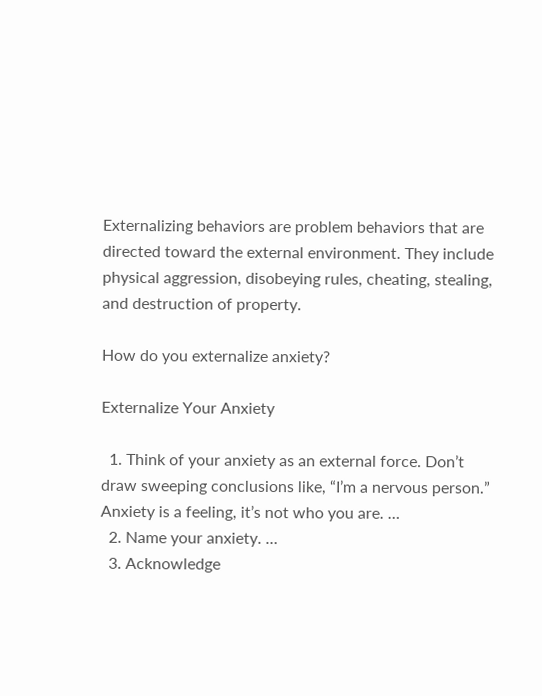Externalizing behaviors are problem behaviors that are directed toward the external environment. They include physical aggression, disobeying rules, cheating, stealing, and destruction of property.

How do you externalize anxiety?

Externalize Your Anxiety

  1. Think of your anxiety as an external force. Don’t draw sweeping conclusions like, “I’m a nervous person.” Anxiety is a feeling, it’s not who you are. …
  2. Name your anxiety. …
  3. Acknowledge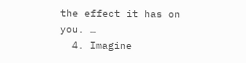the effect it has on you. …
  4. Imagine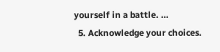yourself in a battle. …
  5. Acknowledge your choices.